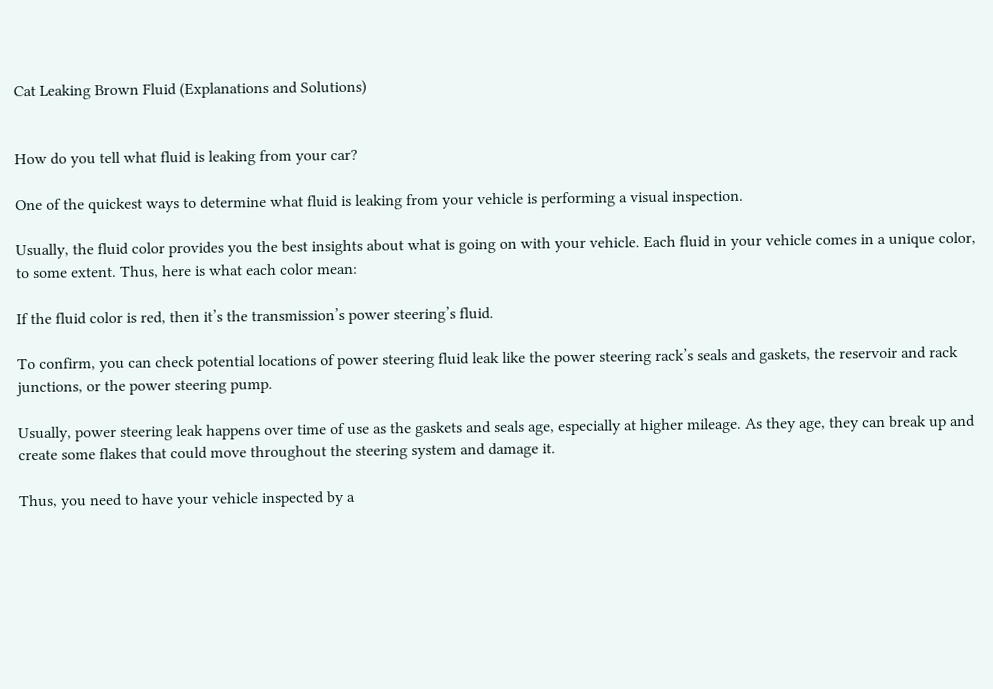Cat Leaking Brown Fluid (Explanations and Solutions)


How do you tell what fluid is leaking from your car?

One of the quickest ways to determine what fluid is leaking from your vehicle is performing a visual inspection.

Usually, the fluid color provides you the best insights about what is going on with your vehicle. Each fluid in your vehicle comes in a unique color, to some extent. Thus, here is what each color mean:

If the fluid color is red, then it’s the transmission’s power steering’s fluid.

To confirm, you can check potential locations of power steering fluid leak like the power steering rack’s seals and gaskets, the reservoir and rack junctions, or the power steering pump.

Usually, power steering leak happens over time of use as the gaskets and seals age, especially at higher mileage. As they age, they can break up and create some flakes that could move throughout the steering system and damage it.

Thus, you need to have your vehicle inspected by a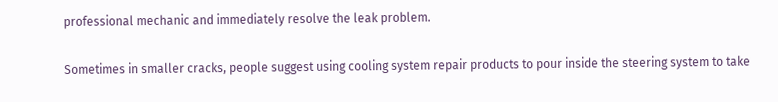professional mechanic and immediately resolve the leak problem.

Sometimes in smaller cracks, people suggest using cooling system repair products to pour inside the steering system to take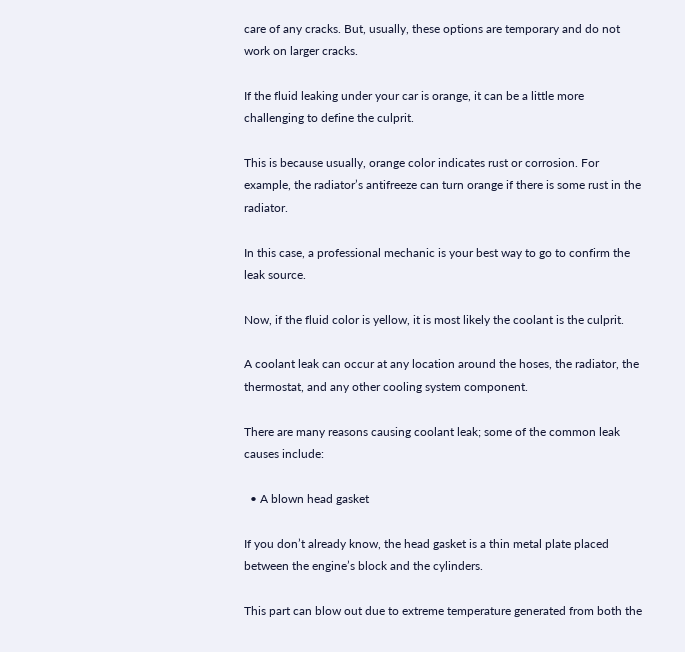care of any cracks. But, usually, these options are temporary and do not work on larger cracks.

If the fluid leaking under your car is orange, it can be a little more challenging to define the culprit.

This is because usually, orange color indicates rust or corrosion. For example, the radiator’s antifreeze can turn orange if there is some rust in the radiator.

In this case, a professional mechanic is your best way to go to confirm the leak source.

Now, if the fluid color is yellow, it is most likely the coolant is the culprit.

A coolant leak can occur at any location around the hoses, the radiator, the thermostat, and any other cooling system component.

There are many reasons causing coolant leak; some of the common leak causes include:

  • A blown head gasket

If you don’t already know, the head gasket is a thin metal plate placed between the engine’s block and the cylinders.

This part can blow out due to extreme temperature generated from both the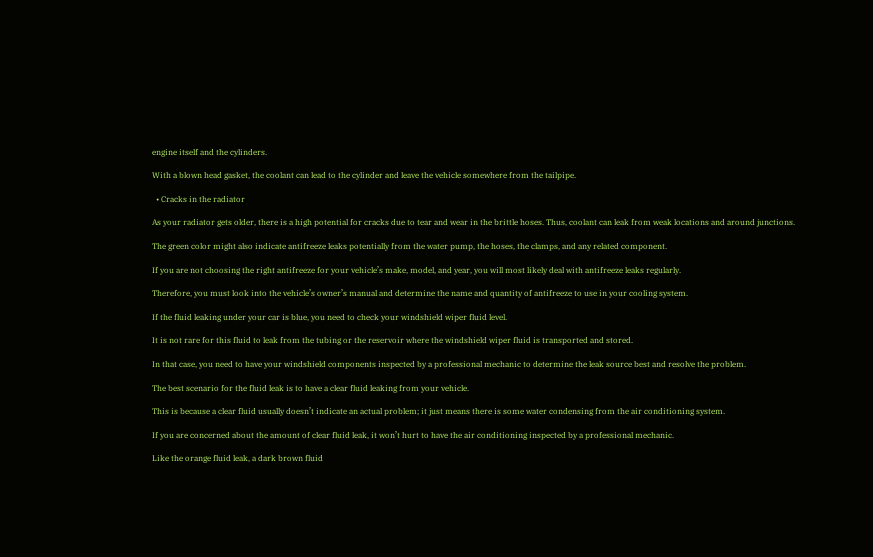engine itself and the cylinders.

With a blown head gasket, the coolant can lead to the cylinder and leave the vehicle somewhere from the tailpipe.

  • Cracks in the radiator

As your radiator gets older, there is a high potential for cracks due to tear and wear in the brittle hoses. Thus, coolant can leak from weak locations and around junctions.

The green color might also indicate antifreeze leaks potentially from the water pump, the hoses, the clamps, and any related component.

If you are not choosing the right antifreeze for your vehicle’s make, model, and year, you will most likely deal with antifreeze leaks regularly.

Therefore, you must look into the vehicle’s owner’s manual and determine the name and quantity of antifreeze to use in your cooling system.

If the fluid leaking under your car is blue, you need to check your windshield wiper fluid level.

It is not rare for this fluid to leak from the tubing or the reservoir where the windshield wiper fluid is transported and stored.

In that case, you need to have your windshield components inspected by a professional mechanic to determine the leak source best and resolve the problem.

The best scenario for the fluid leak is to have a clear fluid leaking from your vehicle.

This is because a clear fluid usually doesn’t indicate an actual problem; it just means there is some water condensing from the air conditioning system.

If you are concerned about the amount of clear fluid leak, it won’t hurt to have the air conditioning inspected by a professional mechanic.

Like the orange fluid leak, a dark brown fluid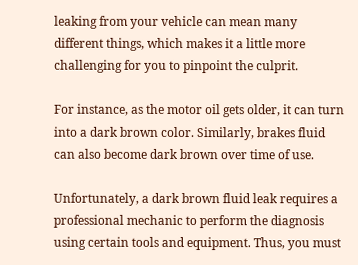leaking from your vehicle can mean many different things, which makes it a little more challenging for you to pinpoint the culprit.

For instance, as the motor oil gets older, it can turn into a dark brown color. Similarly, brakes fluid can also become dark brown over time of use.

Unfortunately, a dark brown fluid leak requires a professional mechanic to perform the diagnosis using certain tools and equipment. Thus, you must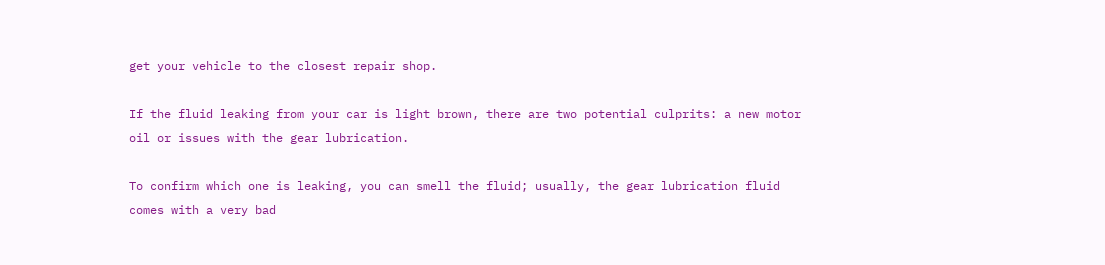get your vehicle to the closest repair shop.

If the fluid leaking from your car is light brown, there are two potential culprits: a new motor oil or issues with the gear lubrication.

To confirm which one is leaking, you can smell the fluid; usually, the gear lubrication fluid comes with a very bad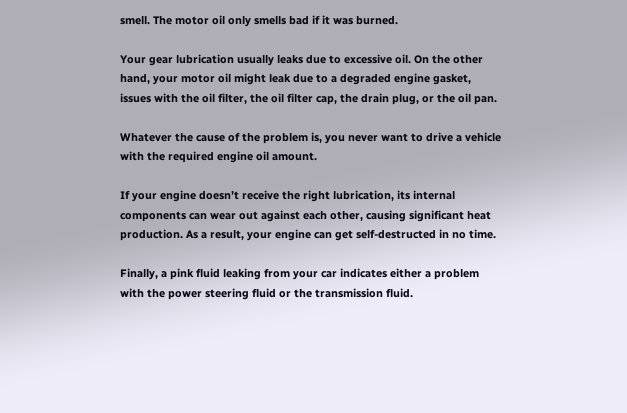smell. The motor oil only smells bad if it was burned.

Your gear lubrication usually leaks due to excessive oil. On the other hand, your motor oil might leak due to a degraded engine gasket, issues with the oil filter, the oil filter cap, the drain plug, or the oil pan.

Whatever the cause of the problem is, you never want to drive a vehicle with the required engine oil amount.

If your engine doesn’t receive the right lubrication, its internal components can wear out against each other, causing significant heat production. As a result, your engine can get self-destructed in no time.

Finally, a pink fluid leaking from your car indicates either a problem with the power steering fluid or the transmission fluid.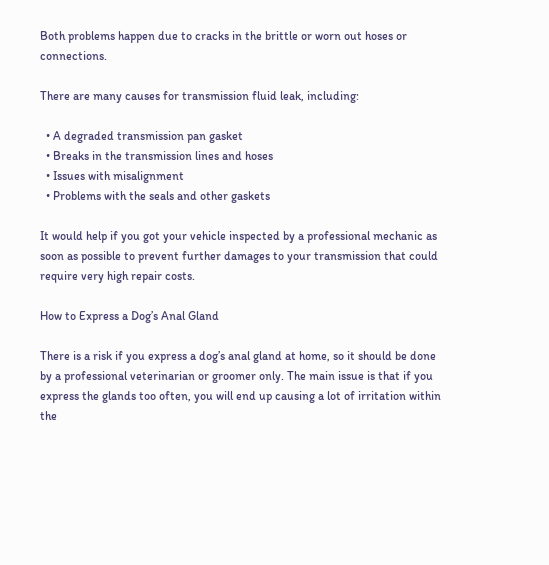Both problems happen due to cracks in the brittle or worn out hoses or connections.

There are many causes for transmission fluid leak, including:

  • A degraded transmission pan gasket
  • Breaks in the transmission lines and hoses
  • Issues with misalignment
  • Problems with the seals and other gaskets

It would help if you got your vehicle inspected by a professional mechanic as soon as possible to prevent further damages to your transmission that could require very high repair costs.

How to Express a Dog’s Anal Gland

There is a risk if you express a dog’s anal gland at home, so it should be done by a professional veterinarian or groomer only. The main issue is that if you express the glands too often, you will end up causing a lot of irritation within the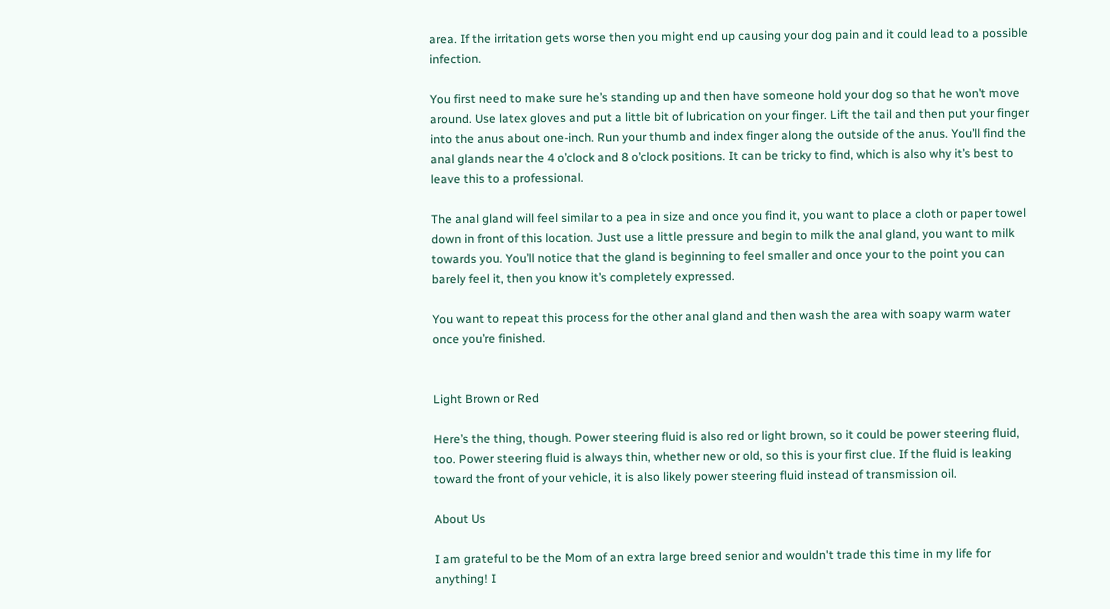area. If the irritation gets worse then you might end up causing your dog pain and it could lead to a possible infection.

You first need to make sure he’s standing up and then have someone hold your dog so that he won’t move around. Use latex gloves and put a little bit of lubrication on your finger. Lift the tail and then put your finger into the anus about one-inch. Run your thumb and index finger along the outside of the anus. You’ll find the anal glands near the 4 o’clock and 8 o’clock positions. It can be tricky to find, which is also why it’s best to leave this to a professional.

The anal gland will feel similar to a pea in size and once you find it, you want to place a cloth or paper towel down in front of this location. Just use a little pressure and begin to milk the anal gland, you want to milk towards you. You’ll notice that the gland is beginning to feel smaller and once your to the point you can barely feel it, then you know it’s completely expressed.

You want to repeat this process for the other anal gland and then wash the area with soapy warm water once you’re finished.


Light Brown or Red

Here’s the thing, though. Power steering fluid is also red or light brown, so it could be power steering fluid, too. Power steering fluid is always thin, whether new or old, so this is your first clue. If the fluid is leaking toward the front of your vehicle, it is also likely power steering fluid instead of transmission oil.

About Us

I am grateful to be the Mom of an extra large breed senior and wouldn't trade this time in my life for anything! I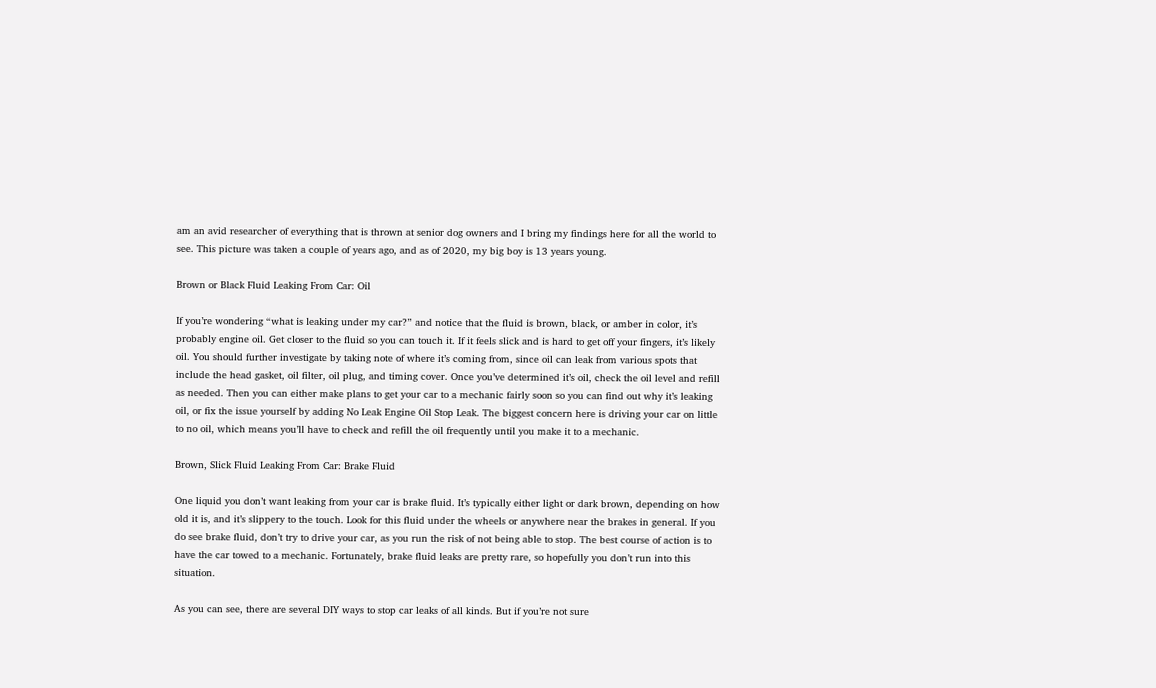am an avid researcher of everything that is thrown at senior dog owners and I bring my findings here for all the world to see. This picture was taken a couple of years ago, and as of 2020, my big boy is 13 years young.

Brown or Black Fluid Leaking From Car: Oil

If you’re wondering “what is leaking under my car?” and notice that the fluid is brown, black, or amber in color, it’s probably engine oil. Get closer to the fluid so you can touch it. If it feels slick and is hard to get off your fingers, it’s likely oil. You should further investigate by taking note of where it’s coming from, since oil can leak from various spots that include the head gasket, oil filter, oil plug, and timing cover. Once you’ve determined it’s oil, check the oil level and refill as needed. Then you can either make plans to get your car to a mechanic fairly soon so you can find out why it’s leaking oil, or fix the issue yourself by adding No Leak Engine Oil Stop Leak. The biggest concern here is driving your car on little to no oil, which means you’ll have to check and refill the oil frequently until you make it to a mechanic.

Brown, Slick Fluid Leaking From Car: Brake Fluid

One liquid you don’t want leaking from your car is brake fluid. It’s typically either light or dark brown, depending on how old it is, and it’s slippery to the touch. Look for this fluid under the wheels or anywhere near the brakes in general. If you do see brake fluid, don’t try to drive your car, as you run the risk of not being able to stop. The best course of action is to have the car towed to a mechanic. Fortunately, brake fluid leaks are pretty rare, so hopefully you don’t run into this situation.

As you can see, there are several DIY ways to stop car leaks of all kinds. But if you’re not sure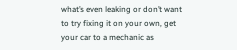what’s even leaking or don’t want to try fixing it on your own, get your car to a mechanic as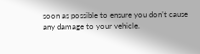soon as possible to ensure you don’t cause any damage to your vehicle.